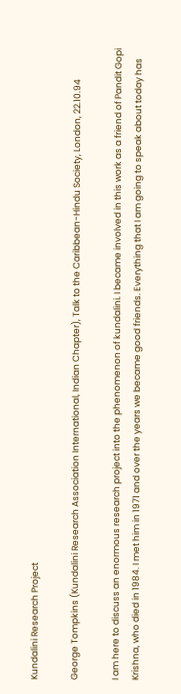Kundalini Research Project

George Tompkins (Kundalini Research Association International, Indian Chapter), Talk to the Caribbean-Hindu Society, London, 22.10.94

I am here to discuss an enormous research project into the phenomenon of kundalini. I became involved in this work as a friend of Pandit Gopi Krishna, who died in 1984. I met him in 1971 and over the years we became good friends. Everything that I am going to speak about today has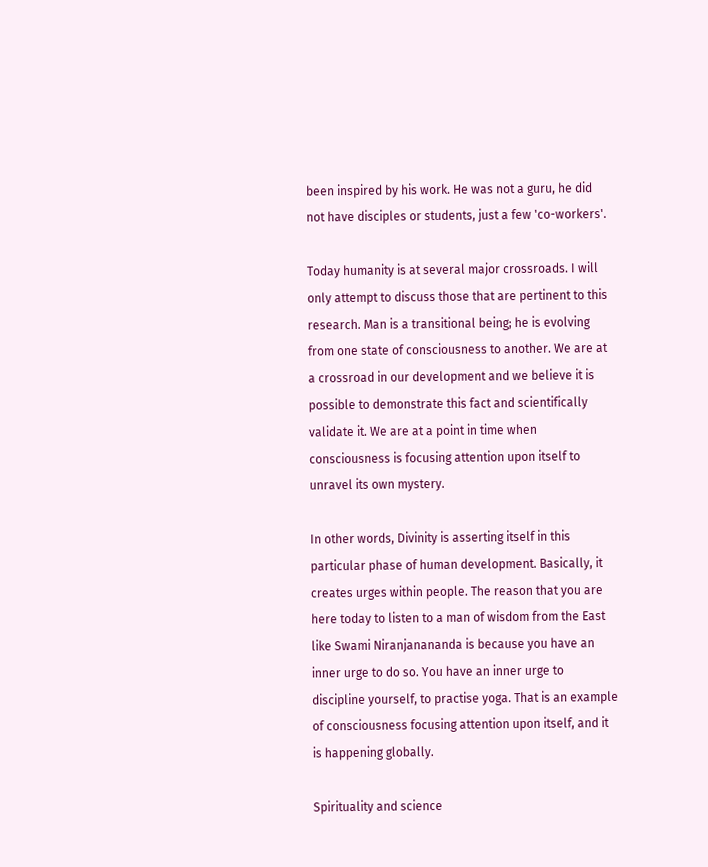been inspired by his work. He was not a guru, he did not have disciples or students, just a few 'co-workers'.

Today humanity is at several major crossroads. I will only attempt to discuss those that are pertinent to this research. Man is a transitional being; he is evolving from one state of consciousness to another. We are at a crossroad in our development and we believe it is possible to demonstrate this fact and scientifically validate it. We are at a point in time when consciousness is focusing attention upon itself to unravel its own mystery.

In other words, Divinity is asserting itself in this particular phase of human development. Basically, it creates urges within people. The reason that you are here today to listen to a man of wisdom from the East like Swami Niranjanananda is because you have an inner urge to do so. You have an inner urge to discipline yourself, to practise yoga. That is an example of consciousness focusing attention upon itself, and it is happening globally.

Spirituality and science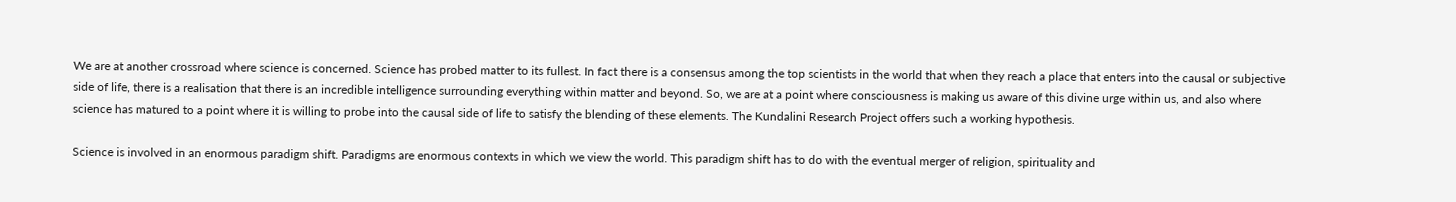We are at another crossroad where science is concerned. Science has probed matter to its fullest. In fact there is a consensus among the top scientists in the world that when they reach a place that enters into the causal or subjective side of life, there is a realisation that there is an incredible intelligence surrounding everything within matter and beyond. So, we are at a point where consciousness is making us aware of this divine urge within us, and also where science has matured to a point where it is willing to probe into the causal side of life to satisfy the blending of these elements. The Kundalini Research Project offers such a working hypothesis.

Science is involved in an enormous paradigm shift. Paradigms are enormous contexts in which we view the world. This paradigm shift has to do with the eventual merger of religion, spirituality and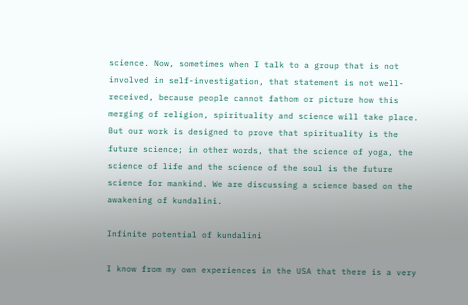science. Now, sometimes when I talk to a group that is not involved in self-investigation, that statement is not well-received, because people cannot fathom or picture how this merging of religion, spirituality and science will take place. But our work is designed to prove that spirituality is the future science; in other words, that the science of yoga, the science of life and the science of the soul is the future science for mankind. We are discussing a science based on the awakening of kundalini.

Infinite potential of kundalini

I know from my own experiences in the USA that there is a very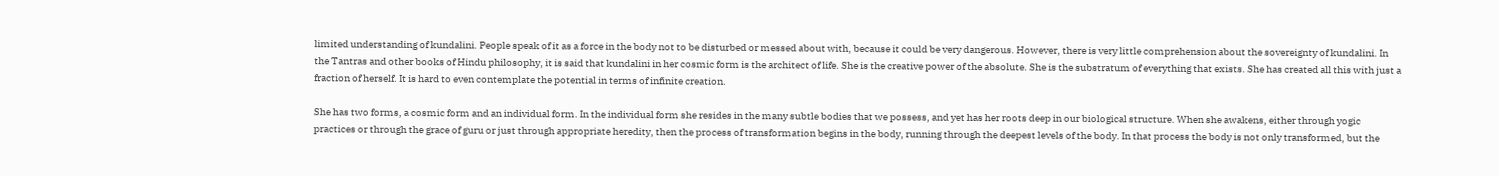limited understanding of kundalini. People speak of it as a force in the body not to be disturbed or messed about with, because it could be very dangerous. However, there is very little comprehension about the sovereignty of kundalini. In the Tantras and other books of Hindu philosophy, it is said that kundalini in her cosmic form is the architect of life. She is the creative power of the absolute. She is the substratum of everything that exists. She has created all this with just a fraction of herself. It is hard to even contemplate the potential in terms of infinite creation.

She has two forms, a cosmic form and an individual form. In the individual form she resides in the many subtle bodies that we possess, and yet has her roots deep in our biological structure. When she awakens, either through yogic practices or through the grace of guru or just through appropriate heredity, then the process of transformation begins in the body, running through the deepest levels of the body. In that process the body is not only transformed, but the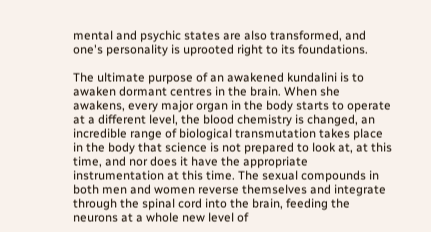mental and psychic states are also transformed, and one's personality is uprooted right to its foundations.

The ultimate purpose of an awakened kundalini is to awaken dormant centres in the brain. When she awakens, every major organ in the body starts to operate at a different level, the blood chemistry is changed, an incredible range of biological transmutation takes place in the body that science is not prepared to look at, at this time, and nor does it have the appropriate instrumentation at this time. The sexual compounds in both men and women reverse themselves and integrate through the spinal cord into the brain, feeding the neurons at a whole new level of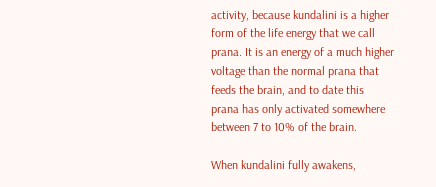activity, because kundalini is a higher form of the life energy that we call prana. It is an energy of a much higher voltage than the normal prana that feeds the brain, and to date this prana has only activated somewhere between 7 to 10% of the brain.

When kundalini fully awakens,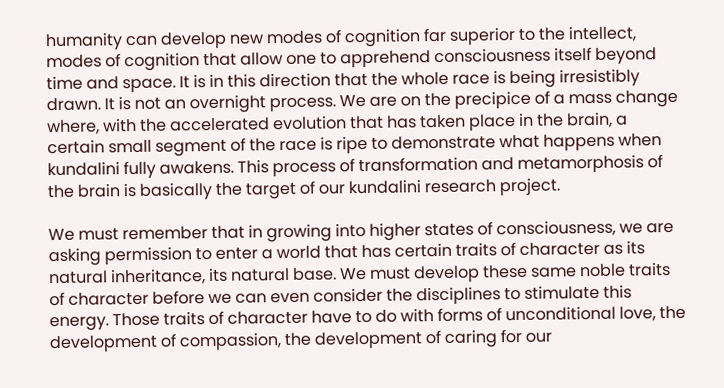humanity can develop new modes of cognition far superior to the intellect, modes of cognition that allow one to apprehend consciousness itself beyond time and space. It is in this direction that the whole race is being irresistibly drawn. It is not an overnight process. We are on the precipice of a mass change where, with the accelerated evolution that has taken place in the brain, a certain small segment of the race is ripe to demonstrate what happens when kundalini fully awakens. This process of transformation and metamorphosis of the brain is basically the target of our kundalini research project.

We must remember that in growing into higher states of consciousness, we are asking permission to enter a world that has certain traits of character as its natural inheritance, its natural base. We must develop these same noble traits of character before we can even consider the disciplines to stimulate this energy. Those traits of character have to do with forms of unconditional love, the development of compassion, the development of caring for our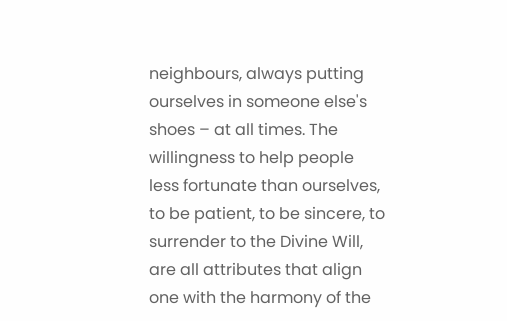neighbours, always putting ourselves in someone else's shoes – at all times. The willingness to help people less fortunate than ourselves, to be patient, to be sincere, to surrender to the Divine Will, are all attributes that align one with the harmony of the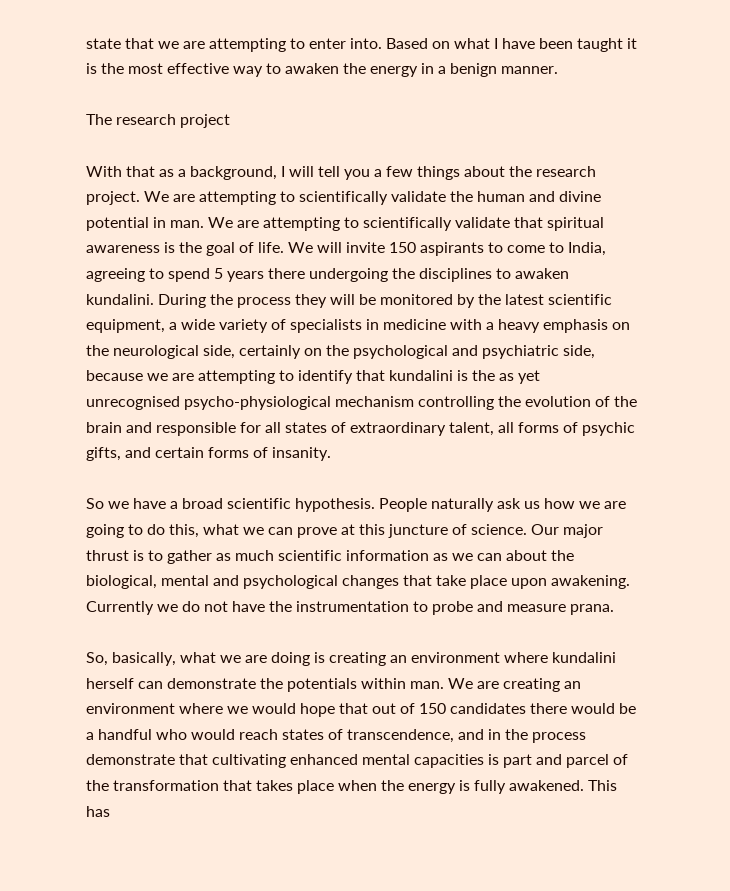state that we are attempting to enter into. Based on what I have been taught it is the most effective way to awaken the energy in a benign manner.

The research project

With that as a background, I will tell you a few things about the research project. We are attempting to scientifically validate the human and divine potential in man. We are attempting to scientifically validate that spiritual awareness is the goal of life. We will invite 150 aspirants to come to India, agreeing to spend 5 years there undergoing the disciplines to awaken kundalini. During the process they will be monitored by the latest scientific equipment, a wide variety of specialists in medicine with a heavy emphasis on the neurological side, certainly on the psychological and psychiatric side, because we are attempting to identify that kundalini is the as yet unrecognised psycho-physiological mechanism controlling the evolution of the brain and responsible for all states of extraordinary talent, all forms of psychic gifts, and certain forms of insanity.

So we have a broad scientific hypothesis. People naturally ask us how we are going to do this, what we can prove at this juncture of science. Our major thrust is to gather as much scientific information as we can about the biological, mental and psychological changes that take place upon awakening. Currently we do not have the instrumentation to probe and measure prana.

So, basically, what we are doing is creating an environment where kundalini herself can demonstrate the potentials within man. We are creating an environment where we would hope that out of 150 candidates there would be a handful who would reach states of transcendence, and in the process demonstrate that cultivating enhanced mental capacities is part and parcel of the transformation that takes place when the energy is fully awakened. This has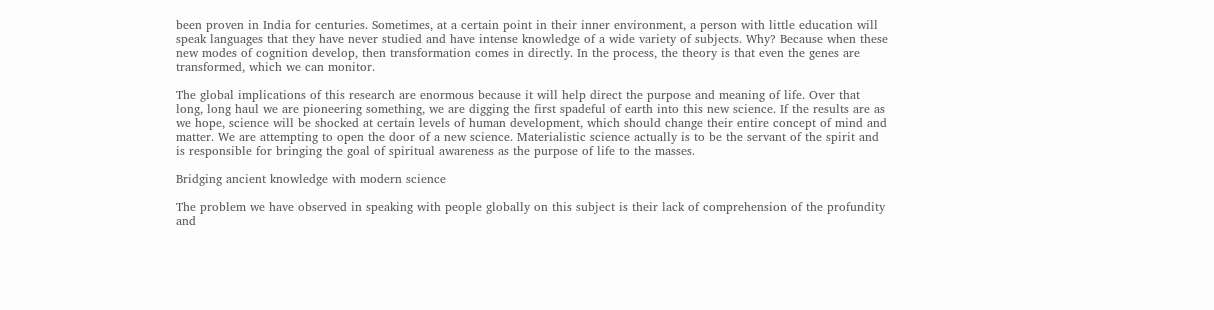been proven in India for centuries. Sometimes, at a certain point in their inner environment, a person with little education will speak languages that they have never studied and have intense knowledge of a wide variety of subjects. Why? Because when these new modes of cognition develop, then transformation comes in directly. In the process, the theory is that even the genes are transformed, which we can monitor.

The global implications of this research are enormous because it will help direct the purpose and meaning of life. Over that long, long haul we are pioneering something, we are digging the first spadeful of earth into this new science. If the results are as we hope, science will be shocked at certain levels of human development, which should change their entire concept of mind and matter. We are attempting to open the door of a new science. Materialistic science actually is to be the servant of the spirit and is responsible for bringing the goal of spiritual awareness as the purpose of life to the masses.

Bridging ancient knowledge with modern science

The problem we have observed in speaking with people globally on this subject is their lack of comprehension of the profundity and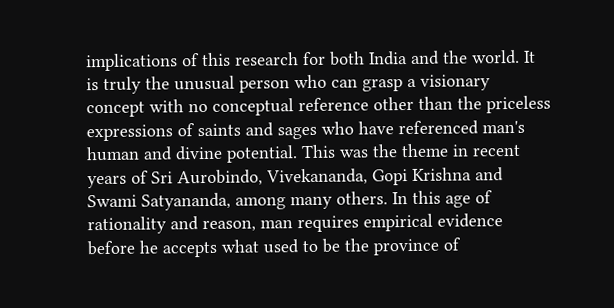implications of this research for both India and the world. It is truly the unusual person who can grasp a visionary concept with no conceptual reference other than the priceless expressions of saints and sages who have referenced man's human and divine potential. This was the theme in recent years of Sri Aurobindo, Vivekananda, Gopi Krishna and Swami Satyananda, among many others. In this age of rationality and reason, man requires empirical evidence before he accepts what used to be the province of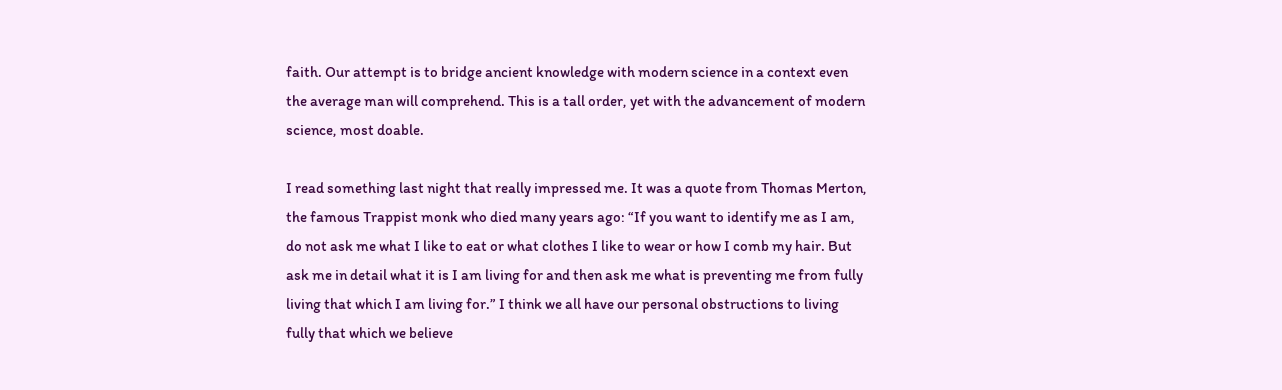faith. Our attempt is to bridge ancient knowledge with modern science in a context even the average man will comprehend. This is a tall order, yet with the advancement of modern science, most doable.

I read something last night that really impressed me. It was a quote from Thomas Merton, the famous Trappist monk who died many years ago: “If you want to identify me as I am, do not ask me what I like to eat or what clothes I like to wear or how I comb my hair. But ask me in detail what it is I am living for and then ask me what is preventing me from fully living that which I am living for.” I think we all have our personal obstructions to living fully that which we believe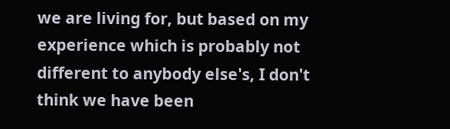we are living for, but based on my experience which is probably not different to anybody else's, I don't think we have been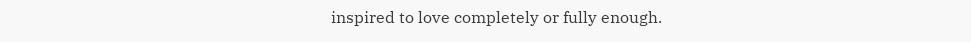inspired to love completely or fully enough.